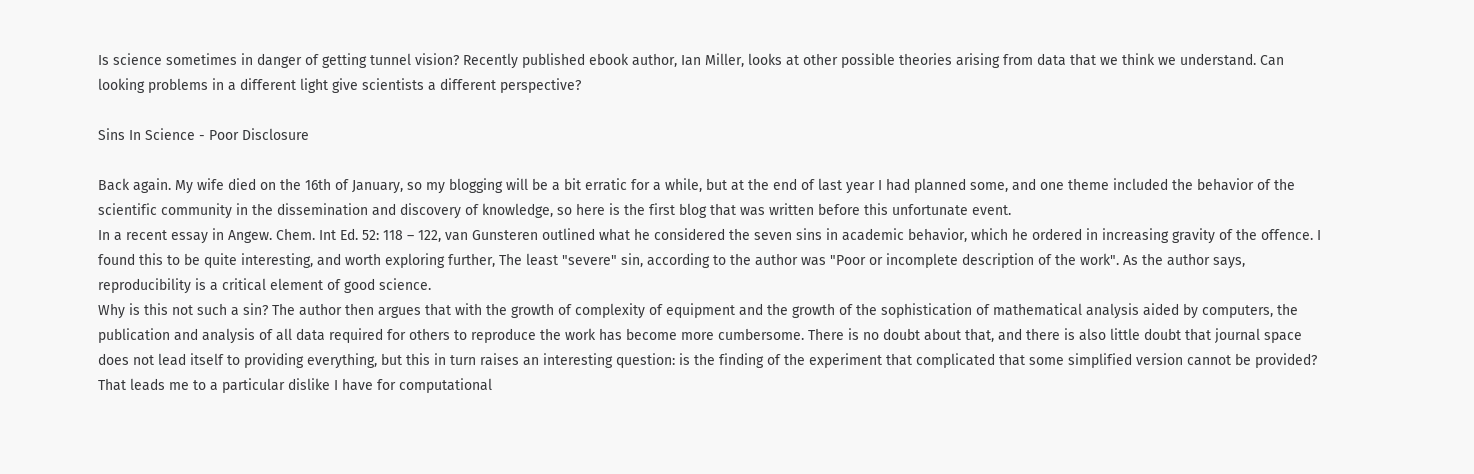Is science sometimes in danger of getting tunnel vision? Recently published ebook author, Ian Miller, looks at other possible theories arising from data that we think we understand. Can looking problems in a different light give scientists a different perspective?

Sins In Science - Poor Disclosure

Back again. My wife died on the 16th of January, so my blogging will be a bit erratic for a while, but at the end of last year I had planned some, and one theme included the behavior of the scientific community in the dissemination and discovery of knowledge, so here is the first blog that was written before this unfortunate event.
In a recent essay in Angew. Chem. Int Ed. 52: 118 – 122, van Gunsteren outlined what he considered the seven sins in academic behavior, which he ordered in increasing gravity of the offence. I found this to be quite interesting, and worth exploring further, The least "severe" sin, according to the author was "Poor or incomplete description of the work". As the author says, reproducibility is a critical element of good science.
Why is this not such a sin? The author then argues that with the growth of complexity of equipment and the growth of the sophistication of mathematical analysis aided by computers, the publication and analysis of all data required for others to reproduce the work has become more cumbersome. There is no doubt about that, and there is also little doubt that journal space does not lead itself to providing everything, but this in turn raises an interesting question: is the finding of the experiment that complicated that some simplified version cannot be provided? That leads me to a particular dislike I have for computational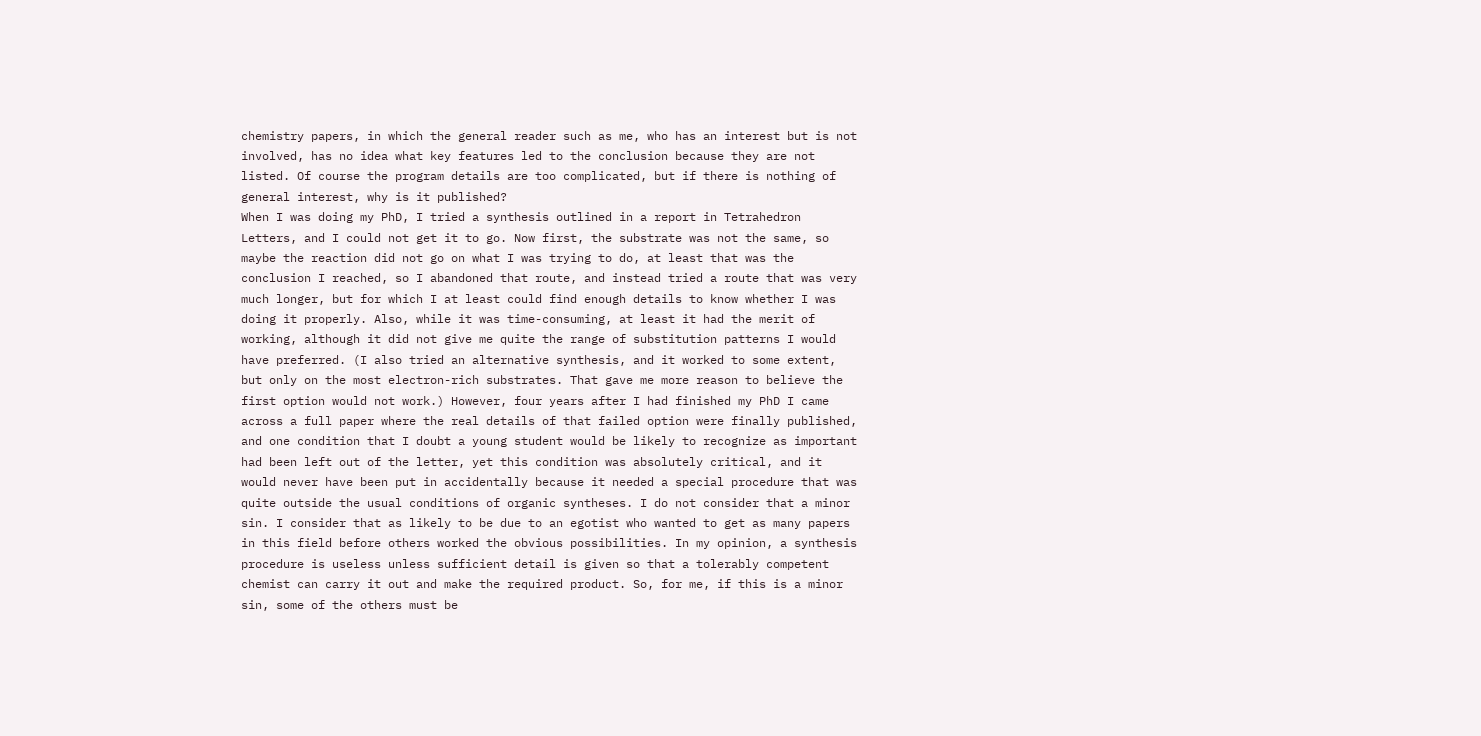chemistry papers, in which the general reader such as me, who has an interest but is not involved, has no idea what key features led to the conclusion because they are not listed. Of course the program details are too complicated, but if there is nothing of general interest, why is it published?
When I was doing my PhD, I tried a synthesis outlined in a report in Tetrahedron Letters, and I could not get it to go. Now first, the substrate was not the same, so maybe the reaction did not go on what I was trying to do, at least that was the conclusion I reached, so I abandoned that route, and instead tried a route that was very much longer, but for which I at least could find enough details to know whether I was doing it properly. Also, while it was time-consuming, at least it had the merit of working, although it did not give me quite the range of substitution patterns I would have preferred. (I also tried an alternative synthesis, and it worked to some extent, but only on the most electron-rich substrates. That gave me more reason to believe the first option would not work.) However, four years after I had finished my PhD I came across a full paper where the real details of that failed option were finally published, and one condition that I doubt a young student would be likely to recognize as important had been left out of the letter, yet this condition was absolutely critical, and it would never have been put in accidentally because it needed a special procedure that was quite outside the usual conditions of organic syntheses. I do not consider that a minor sin. I consider that as likely to be due to an egotist who wanted to get as many papers in this field before others worked the obvious possibilities. In my opinion, a synthesis procedure is useless unless sufficient detail is given so that a tolerably competent chemist can carry it out and make the required product. So, for me, if this is a minor sin, some of the others must be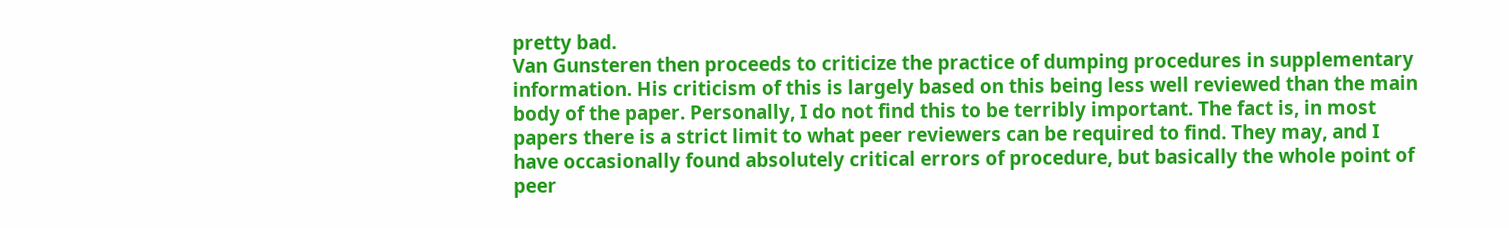pretty bad.
Van Gunsteren then proceeds to criticize the practice of dumping procedures in supplementary information. His criticism of this is largely based on this being less well reviewed than the main body of the paper. Personally, I do not find this to be terribly important. The fact is, in most papers there is a strict limit to what peer reviewers can be required to find. They may, and I have occasionally found absolutely critical errors of procedure, but basically the whole point of peer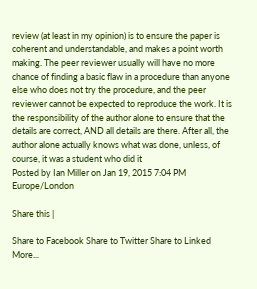review (at least in my opinion) is to ensure the paper is coherent and understandable, and makes a point worth making. The peer reviewer usually will have no more chance of finding a basic flaw in a procedure than anyone else who does not try the procedure, and the peer reviewer cannot be expected to reproduce the work. It is the responsibility of the author alone to ensure that the details are correct, AND all details are there. After all, the author alone actually knows what was done, unless, of course, it was a student who did it
Posted by Ian Miller on Jan 19, 2015 7:04 PM Europe/London

Share this |

Share to Facebook Share to Twitter Share to Linked More...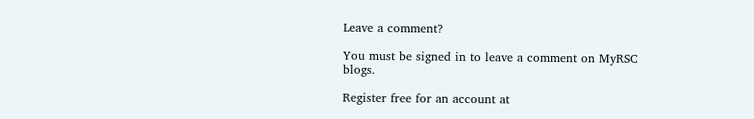Leave a comment?

You must be signed in to leave a comment on MyRSC blogs.

Register free for an account at